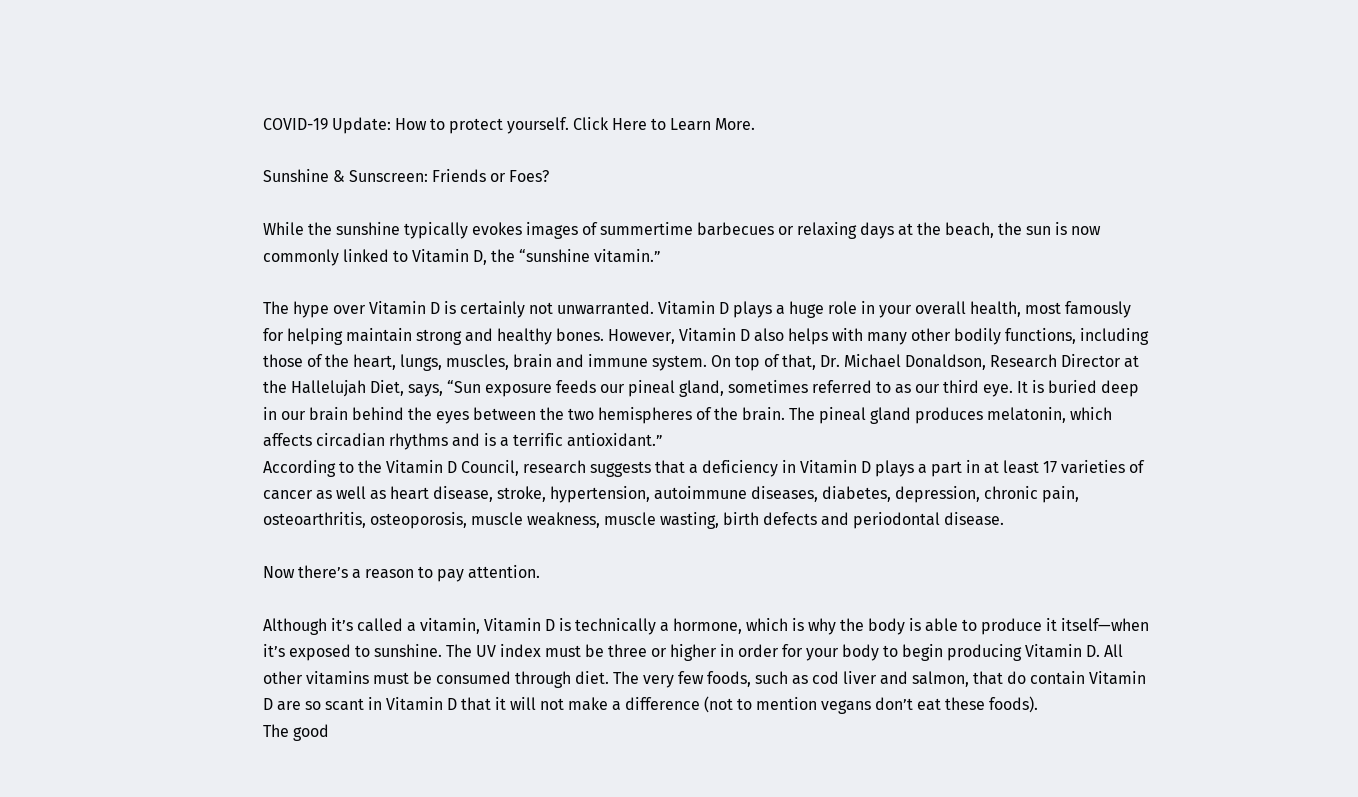COVID-19 Update: How to protect yourself. Click Here to Learn More.

Sunshine & Sunscreen: Friends or Foes?

While the sunshine typically evokes images of summertime barbecues or relaxing days at the beach, the sun is now commonly linked to Vitamin D, the “sunshine vitamin.”

The hype over Vitamin D is certainly not unwarranted. Vitamin D plays a huge role in your overall health, most famously for helping maintain strong and healthy bones. However, Vitamin D also helps with many other bodily functions, including those of the heart, lungs, muscles, brain and immune system. On top of that, Dr. Michael Donaldson, Research Director at the Hallelujah Diet, says, “Sun exposure feeds our pineal gland, sometimes referred to as our third eye. It is buried deep in our brain behind the eyes between the two hemispheres of the brain. The pineal gland produces melatonin, which affects circadian rhythms and is a terrific antioxidant.”
According to the Vitamin D Council, research suggests that a deficiency in Vitamin D plays a part in at least 17 varieties of cancer as well as heart disease, stroke, hypertension, autoimmune diseases, diabetes, depression, chronic pain, osteoarthritis, osteoporosis, muscle weakness, muscle wasting, birth defects and periodontal disease.

Now there’s a reason to pay attention.

Although it’s called a vitamin, Vitamin D is technically a hormone, which is why the body is able to produce it itself—when it’s exposed to sunshine. The UV index must be three or higher in order for your body to begin producing Vitamin D. All other vitamins must be consumed through diet. The very few foods, such as cod liver and salmon, that do contain Vitamin D are so scant in Vitamin D that it will not make a difference (not to mention vegans don’t eat these foods).
The good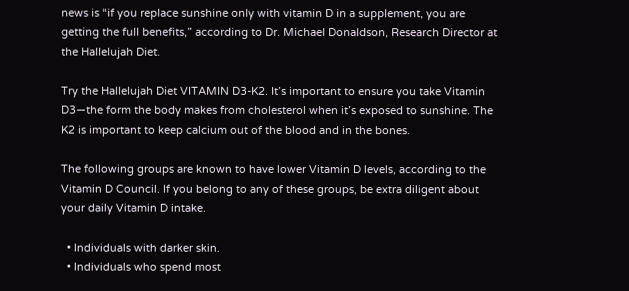news is “if you replace sunshine only with vitamin D in a supplement, you are getting the full benefits,” according to Dr. Michael Donaldson, Research Director at the Hallelujah Diet.

Try the Hallelujah Diet VITAMIN D3-K2. It’s important to ensure you take Vitamin D3—the form the body makes from cholesterol when it’s exposed to sunshine. The K2 is important to keep calcium out of the blood and in the bones.

The following groups are known to have lower Vitamin D levels, according to the Vitamin D Council. If you belong to any of these groups, be extra diligent about your daily Vitamin D intake.

  • Individuals with darker skin.
  • Individuals who spend most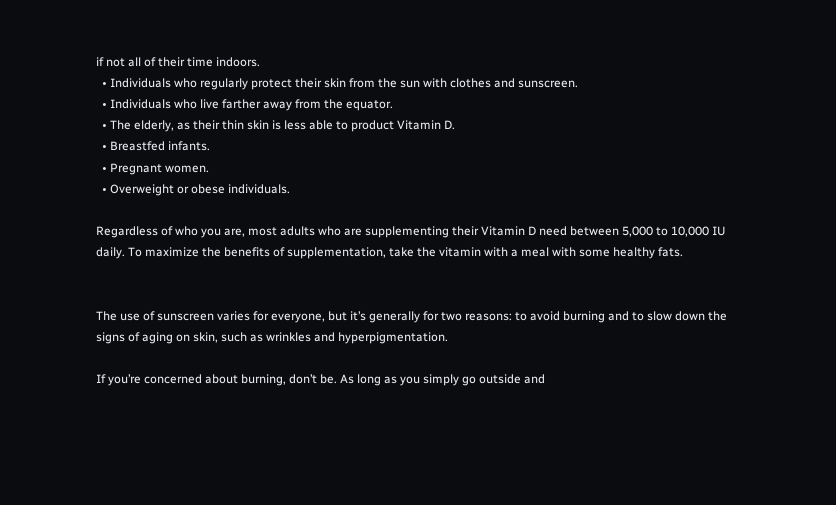if not all of their time indoors.
  • Individuals who regularly protect their skin from the sun with clothes and sunscreen.
  • Individuals who live farther away from the equator.
  • The elderly, as their thin skin is less able to product Vitamin D.
  • Breastfed infants.
  • Pregnant women.
  • Overweight or obese individuals.

Regardless of who you are, most adults who are supplementing their Vitamin D need between 5,000 to 10,000 IU daily. To maximize the benefits of supplementation, take the vitamin with a meal with some healthy fats.


The use of sunscreen varies for everyone, but it’s generally for two reasons: to avoid burning and to slow down the signs of aging on skin, such as wrinkles and hyperpigmentation.

If you’re concerned about burning, don’t be. As long as you simply go outside and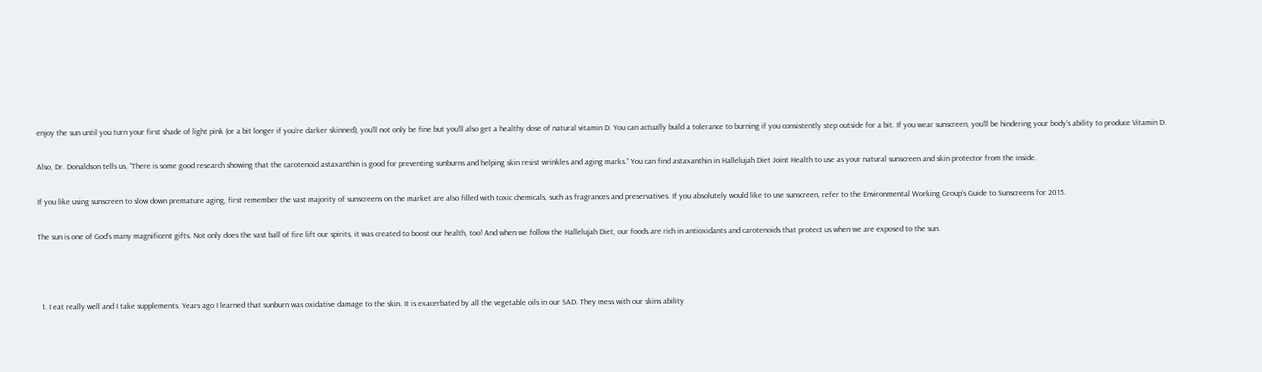enjoy the sun until you turn your first shade of light pink (or a bit longer if you’re darker skinned), you’ll not only be fine but you’ll also get a healthy dose of natural vitamin D. You can actually build a tolerance to burning if you consistently step outside for a bit. If you wear sunscreen, you’ll be hindering your body’s ability to produce Vitamin D.

Also, Dr. Donaldson tells us, “There is some good research showing that the carotenoid astaxanthin is good for preventing sunburns and helping skin resist wrinkles and aging marks.” You can find astaxanthin in Hallelujah Diet Joint Health to use as your natural sunscreen and skin protector from the inside.

If you like using sunscreen to slow down premature aging, first remember the vast majority of sunscreens on the market are also filled with toxic chemicals, such as fragrances and preservatives. If you absolutely would like to use sunscreen, refer to the Environmental Working Group’s Guide to Sunscreens for 2015.

The sun is one of God’s many magnificent gifts. Not only does the vast ball of fire lift our spirits, it was created to boost our health, too! And when we follow the Hallelujah Diet, our foods are rich in antioxidants and carotenoids that protect us when we are exposed to the sun.



  1. I eat really well and I take supplements. Years ago I learned that sunburn was oxidative damage to the skin. It is exacerbated by all the vegetable oils in our SAD. They mess with our skins ability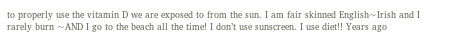to properly use the vitamin D we are exposed to from the sun. I am fair skinned English~Irish and I rarely burn ~AND I go to the beach all the time! I don’t use sunscreen. I use diet!! Years ago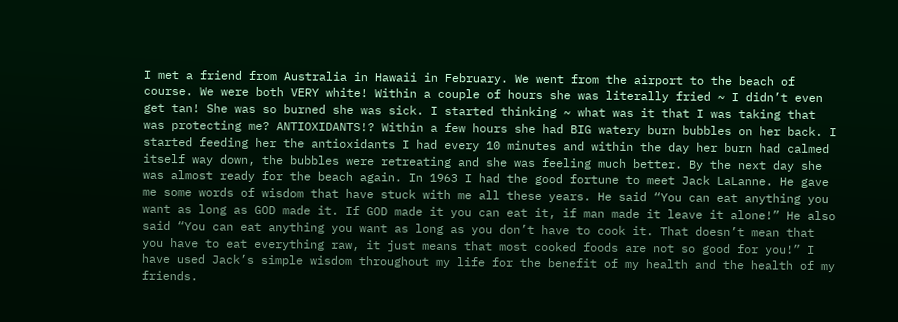I met a friend from Australia in Hawaii in February. We went from the airport to the beach of course. We were both VERY white! Within a couple of hours she was literally fried ~ I didn’t even get tan! She was so burned she was sick. I started thinking ~ what was it that I was taking that was protecting me? ANTIOXIDANTS!? Within a few hours she had BIG watery burn bubbles on her back. I started feeding her the antioxidants I had every 10 minutes and within the day her burn had calmed itself way down, the bubbles were retreating and she was feeling much better. By the next day she was almost ready for the beach again. In 1963 I had the good fortune to meet Jack LaLanne. He gave me some words of wisdom that have stuck with me all these years. He said “You can eat anything you want as long as GOD made it. If GOD made it you can eat it, if man made it leave it alone!” He also said “You can eat anything you want as long as you don’t have to cook it. That doesn’t mean that you have to eat everything raw, it just means that most cooked foods are not so good for you!” I have used Jack’s simple wisdom throughout my life for the benefit of my health and the health of my friends.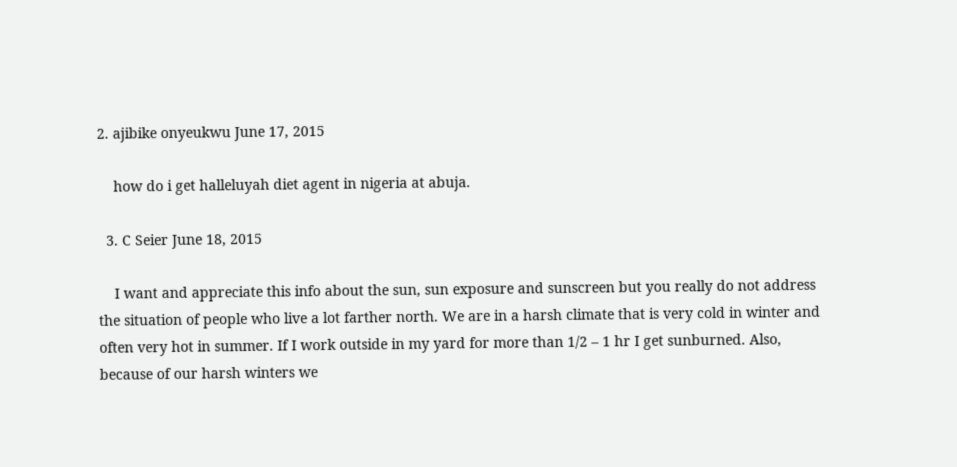2. ajibike onyeukwu June 17, 2015

    how do i get halleluyah diet agent in nigeria at abuja.

  3. C Seier June 18, 2015

    I want and appreciate this info about the sun, sun exposure and sunscreen but you really do not address the situation of people who live a lot farther north. We are in a harsh climate that is very cold in winter and often very hot in summer. If I work outside in my yard for more than 1/2 – 1 hr I get sunburned. Also, because of our harsh winters we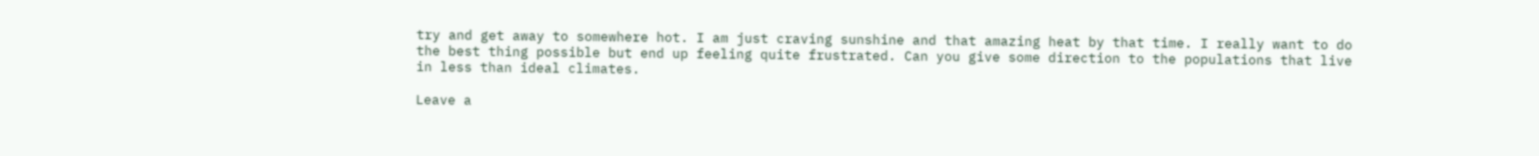try and get away to somewhere hot. I am just craving sunshine and that amazing heat by that time. I really want to do the best thing possible but end up feeling quite frustrated. Can you give some direction to the populations that live in less than ideal climates.

Leave a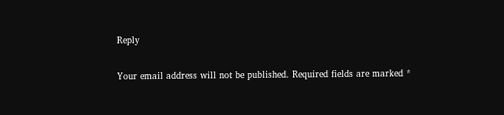Reply

Your email address will not be published. Required fields are marked *